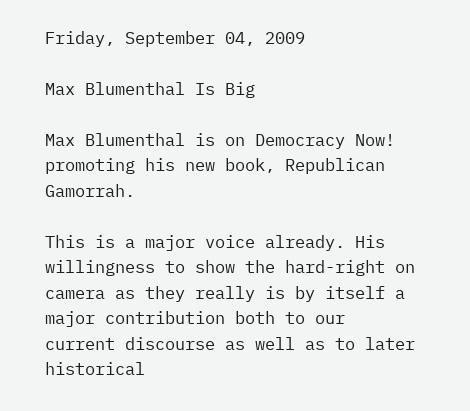Friday, September 04, 2009

Max Blumenthal Is Big

Max Blumenthal is on Democracy Now! promoting his new book, Republican Gamorrah.

This is a major voice already. His willingness to show the hard-right on camera as they really is by itself a major contribution both to our current discourse as well as to later historical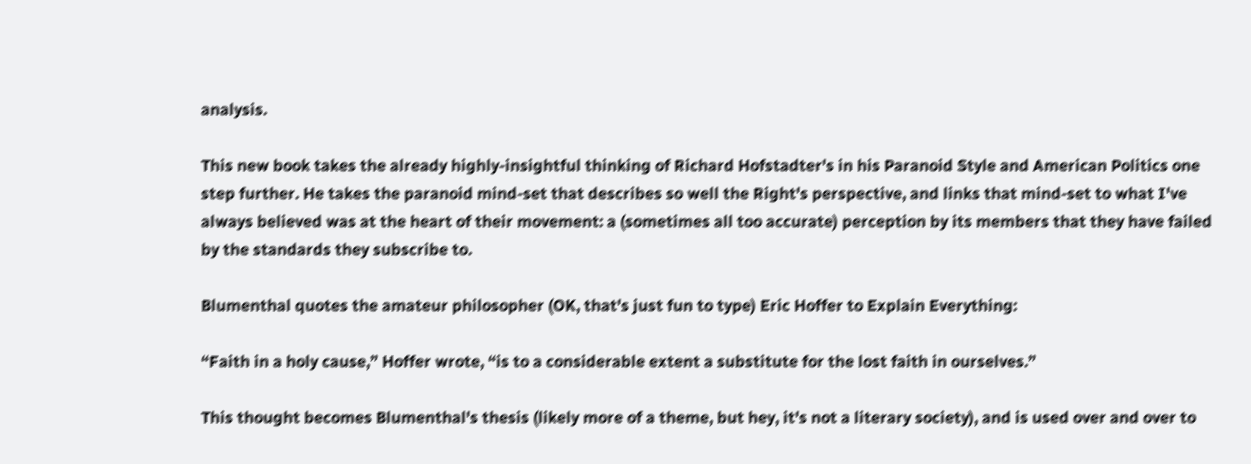analysis.

This new book takes the already highly-insightful thinking of Richard Hofstadter's in his Paranoid Style and American Politics one step further. He takes the paranoid mind-set that describes so well the Right's perspective, and links that mind-set to what I've always believed was at the heart of their movement: a (sometimes all too accurate) perception by its members that they have failed by the standards they subscribe to.

Blumenthal quotes the amateur philosopher (OK, that's just fun to type) Eric Hoffer to Explain Everything:

“Faith in a holy cause,” Hoffer wrote, “is to a considerable extent a substitute for the lost faith in ourselves.”

This thought becomes Blumenthal's thesis (likely more of a theme, but hey, it's not a literary society), and is used over and over to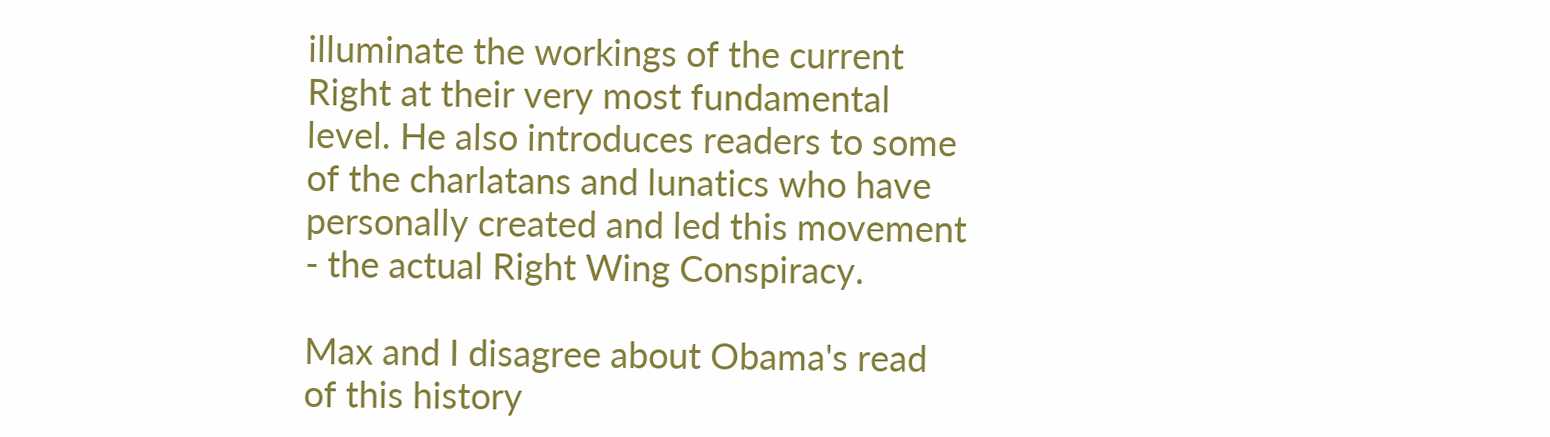illuminate the workings of the current Right at their very most fundamental level. He also introduces readers to some of the charlatans and lunatics who have personally created and led this movement - the actual Right Wing Conspiracy.

Max and I disagree about Obama's read of this history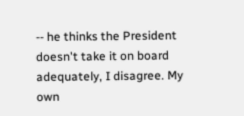-- he thinks the President doesn't take it on board adequately, I disagree. My own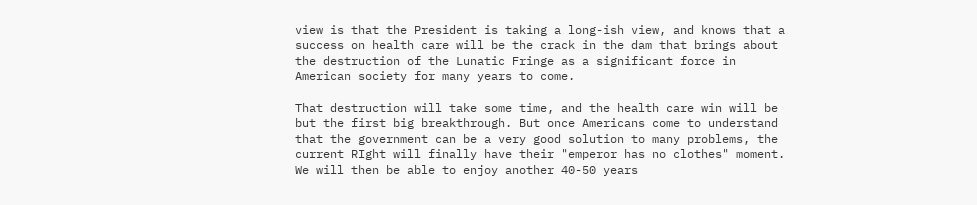view is that the President is taking a long-ish view, and knows that a success on health care will be the crack in the dam that brings about the destruction of the Lunatic Fringe as a significant force in American society for many years to come.

That destruction will take some time, and the health care win will be but the first big breakthrough. But once Americans come to understand that the government can be a very good solution to many problems, the current RIght will finally have their "emperor has no clothes" moment. We will then be able to enjoy another 40-50 years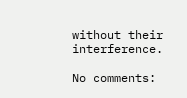without their interference.

No comments: